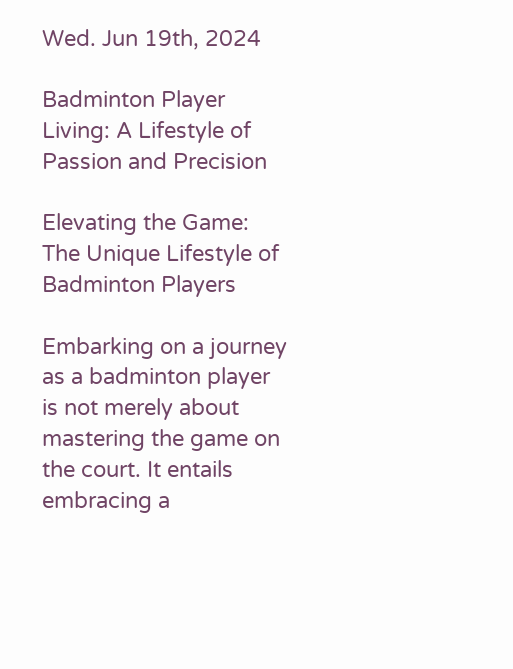Wed. Jun 19th, 2024

Badminton Player Living: A Lifestyle of Passion and Precision

Elevating the Game: The Unique Lifestyle of Badminton Players

Embarking on a journey as a badminton player is not merely about mastering the game on the court. It entails embracing a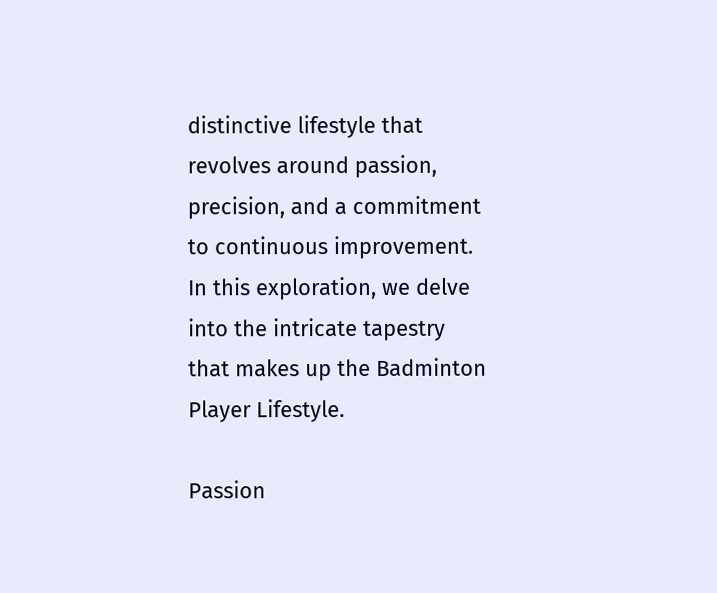distinctive lifestyle that revolves around passion, precision, and a commitment to continuous improvement. In this exploration, we delve into the intricate tapestry that makes up the Badminton Player Lifestyle.

Passion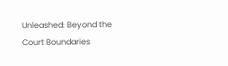Unleashed: Beyond the Court Boundaries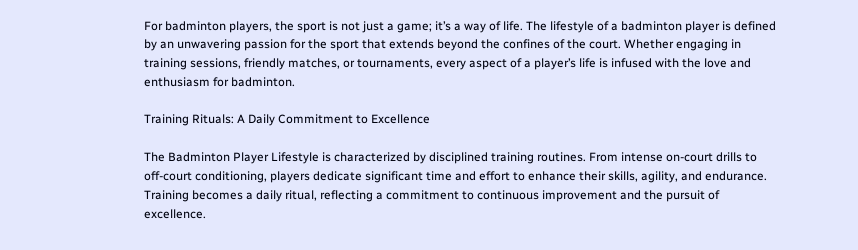For badminton players, the sport is not just a game; it’s a way of life. The lifestyle of a badminton player is defined by an unwavering passion for the sport that extends beyond the confines of the court. Whether engaging in training sessions, friendly matches, or tournaments, every aspect of a player’s life is infused with the love and enthusiasm for badminton.

Training Rituals: A Daily Commitment to Excellence

The Badminton Player Lifestyle is characterized by disciplined training routines. From intense on-court drills to off-court conditioning, players dedicate significant time and effort to enhance their skills, agility, and endurance. Training becomes a daily ritual, reflecting a commitment to continuous improvement and the pursuit of excellence.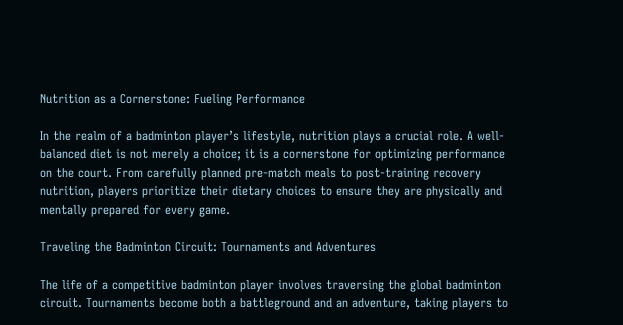Nutrition as a Cornerstone: Fueling Performance

In the realm of a badminton player’s lifestyle, nutrition plays a crucial role. A well-balanced diet is not merely a choice; it is a cornerstone for optimizing performance on the court. From carefully planned pre-match meals to post-training recovery nutrition, players prioritize their dietary choices to ensure they are physically and mentally prepared for every game.

Traveling the Badminton Circuit: Tournaments and Adventures

The life of a competitive badminton player involves traversing the global badminton circuit. Tournaments become both a battleground and an adventure, taking players to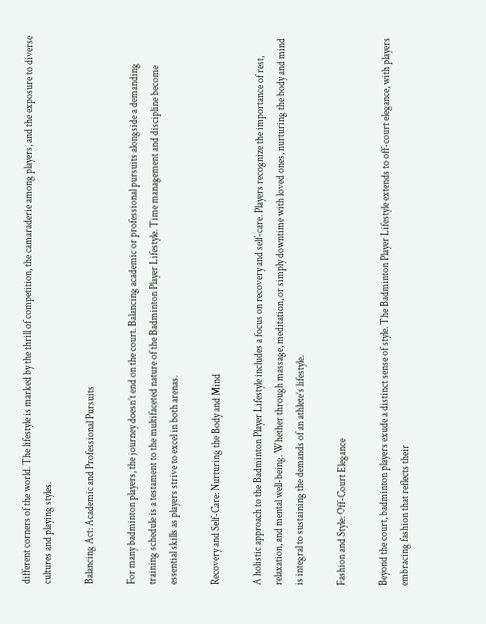different corners of the world. The lifestyle is marked by the thrill of competition, the camaraderie among players, and the exposure to diverse cultures and playing styles.

Balancing Act: Academic and Professional Pursuits

For many badminton players, the journey doesn’t end on the court. Balancing academic or professional pursuits alongside a demanding training schedule is a testament to the multifaceted nature of the Badminton Player Lifestyle. Time management and discipline become essential skills as players strive to excel in both arenas.

Recovery and Self-Care: Nurturing the Body and Mind

A holistic approach to the Badminton Player Lifestyle includes a focus on recovery and self-care. Players recognize the importance of rest, relaxation, and mental well-being. Whether through massage, meditation, or simply downtime with loved ones, nurturing the body and mind is integral to sustaining the demands of an athlete’s lifestyle.

Fashion and Style: Off-Court Elegance

Beyond the court, badminton players exude a distinct sense of style. The Badminton Player Lifestyle extends to off-court elegance, with players embracing fashion that reflects their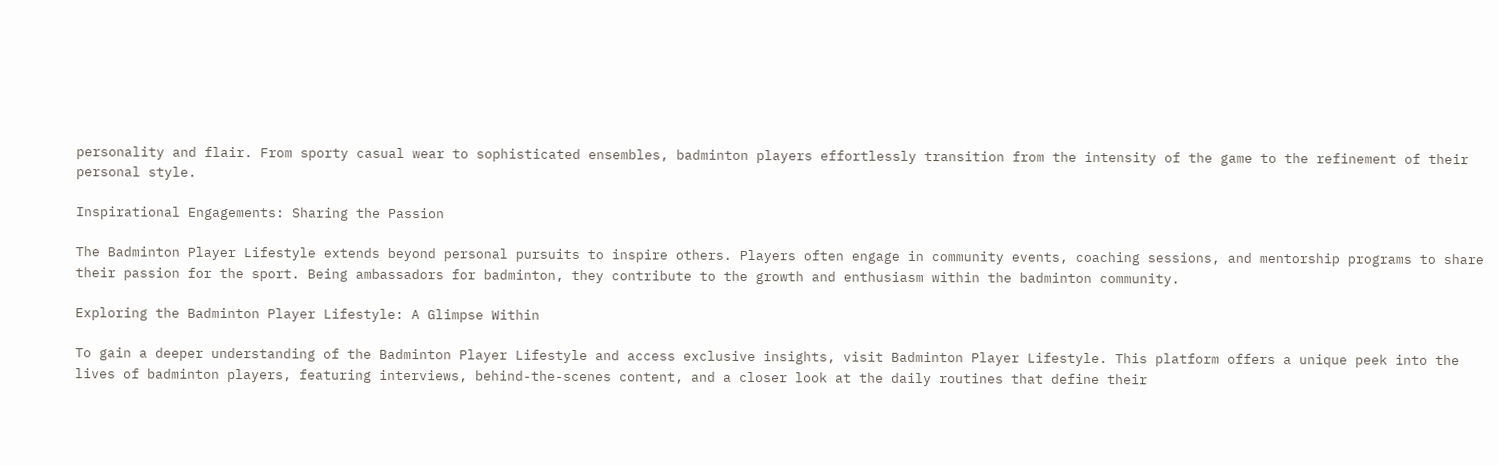personality and flair. From sporty casual wear to sophisticated ensembles, badminton players effortlessly transition from the intensity of the game to the refinement of their personal style.

Inspirational Engagements: Sharing the Passion

The Badminton Player Lifestyle extends beyond personal pursuits to inspire others. Players often engage in community events, coaching sessions, and mentorship programs to share their passion for the sport. Being ambassadors for badminton, they contribute to the growth and enthusiasm within the badminton community.

Exploring the Badminton Player Lifestyle: A Glimpse Within

To gain a deeper understanding of the Badminton Player Lifestyle and access exclusive insights, visit Badminton Player Lifestyle. This platform offers a unique peek into the lives of badminton players, featuring interviews, behind-the-scenes content, and a closer look at the daily routines that define their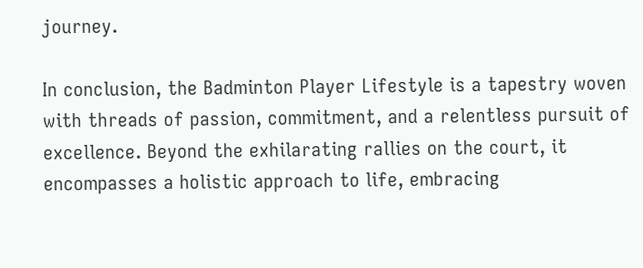journey.

In conclusion, the Badminton Player Lifestyle is a tapestry woven with threads of passion, commitment, and a relentless pursuit of excellence. Beyond the exhilarating rallies on the court, it encompasses a holistic approach to life, embracing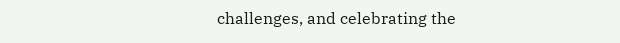challenges, and celebrating the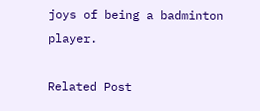joys of being a badminton player.

Related Post